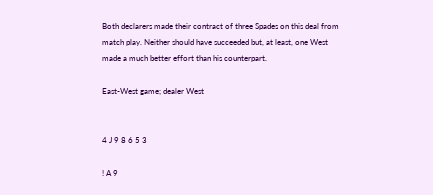Both declarers made their contract of three Spades on this deal from match play. Neither should have succeeded but, at least, one West made a much better effort than his counterpart.

East-West game; dealer West


4 J 9 8 6 5 3

! A 9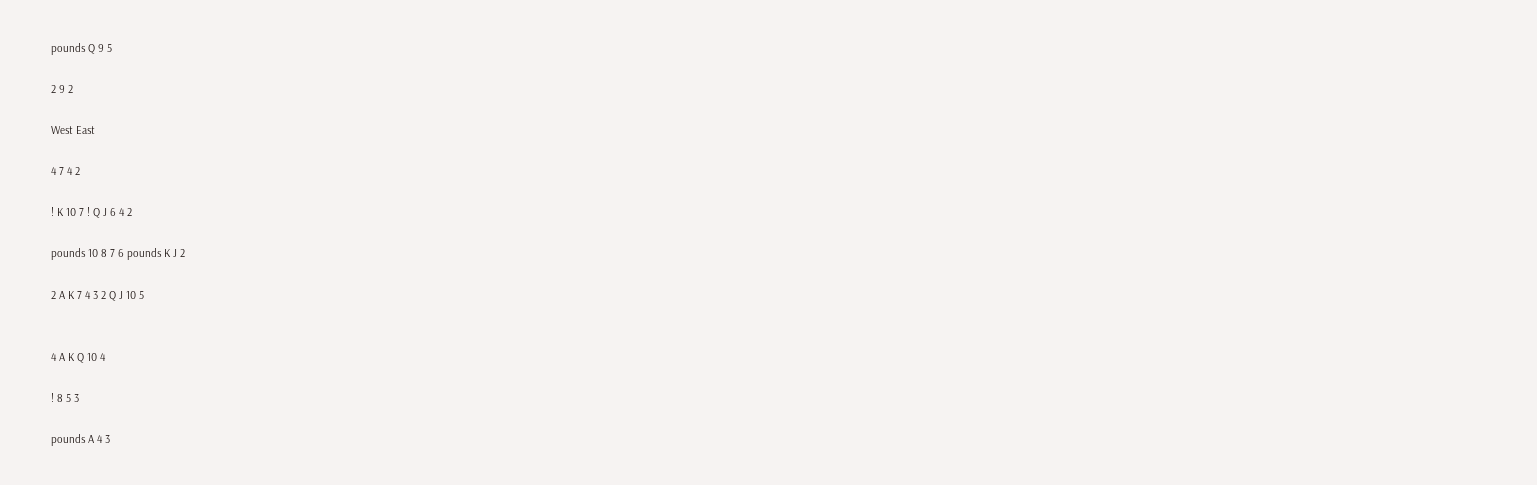pounds Q 9 5

2 9 2

West East

4 7 4 2

! K 10 7 ! Q J 6 4 2

pounds 10 8 7 6 pounds K J 2

2 A K 7 4 3 2 Q J 10 5


4 A K Q 10 4

! 8 5 3

pounds A 4 3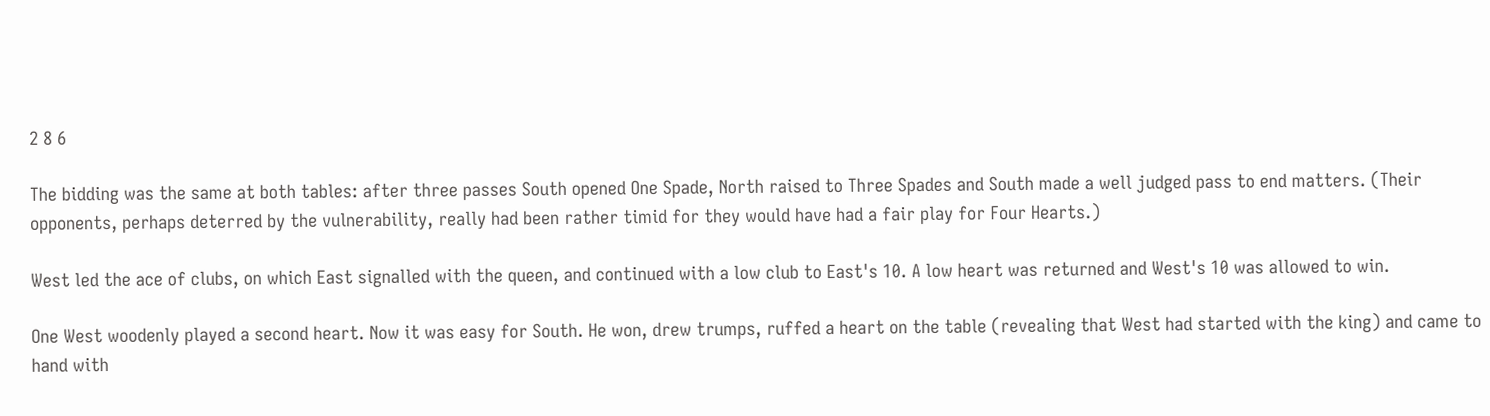2 8 6

The bidding was the same at both tables: after three passes South opened One Spade, North raised to Three Spades and South made a well judged pass to end matters. (Their opponents, perhaps deterred by the vulnerability, really had been rather timid for they would have had a fair play for Four Hearts.)

West led the ace of clubs, on which East signalled with the queen, and continued with a low club to East's 10. A low heart was returned and West's 10 was allowed to win.

One West woodenly played a second heart. Now it was easy for South. He won, drew trumps, ruffed a heart on the table (revealing that West had started with the king) and came to hand with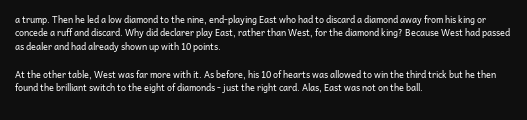a trump. Then he led a low diamond to the nine, end-playing East who had to discard a diamond away from his king or concede a ruff and discard. Why did declarer play East, rather than West, for the diamond king? Because West had passed as dealer and had already shown up with 10 points.

At the other table, West was far more with it. As before, his 10 of hearts was allowed to win the third trick but he then found the brilliant switch to the eight of diamonds - just the right card. Alas, East was not on the ball.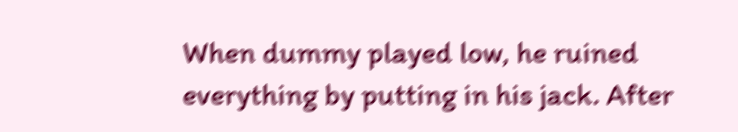When dummy played low, he ruined everything by putting in his jack. After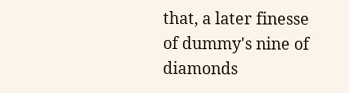that, a later finesse of dummy's nine of diamonds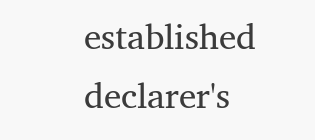established declarer's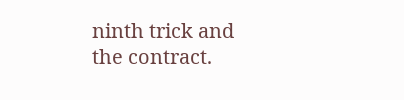ninth trick and the contract.